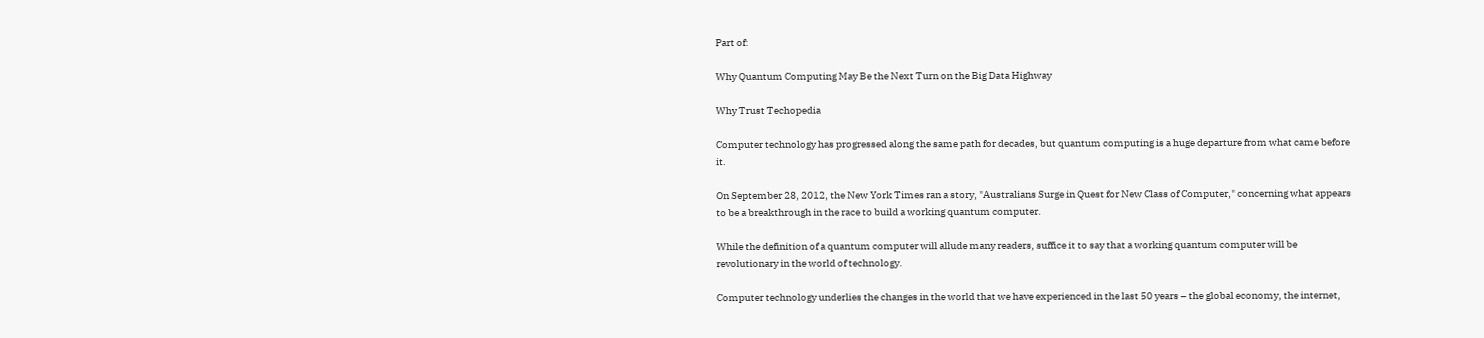Part of:

Why Quantum Computing May Be the Next Turn on the Big Data Highway

Why Trust Techopedia

Computer technology has progressed along the same path for decades, but quantum computing is a huge departure from what came before it.

On September 28, 2012, the New York Times ran a story, "Australians Surge in Quest for New Class of Computer," concerning what appears to be a breakthrough in the race to build a working quantum computer.

While the definition of a quantum computer will allude many readers, suffice it to say that a working quantum computer will be revolutionary in the world of technology.

Computer technology underlies the changes in the world that we have experienced in the last 50 years – the global economy, the internet,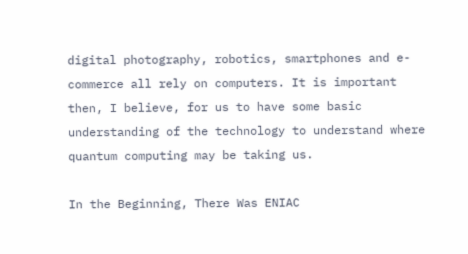digital photography, robotics, smartphones and e-commerce all rely on computers. It is important then, I believe, for us to have some basic understanding of the technology to understand where quantum computing may be taking us.

In the Beginning, There Was ENIAC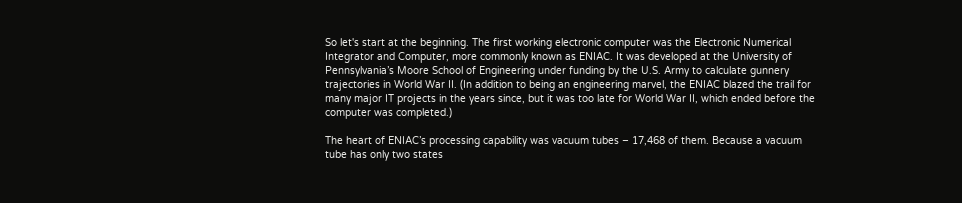So let's start at the beginning. The first working electronic computer was the Electronic Numerical Integrator and Computer, more commonly known as ENIAC. It was developed at the University of Pennsylvania’s Moore School of Engineering under funding by the U.S. Army to calculate gunnery trajectories in World War II. (In addition to being an engineering marvel, the ENIAC blazed the trail for many major IT projects in the years since, but it was too late for World War II, which ended before the computer was completed.)

The heart of ENIAC’s processing capability was vacuum tubes – 17,468 of them. Because a vacuum tube has only two states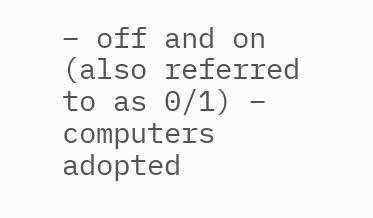– off and on (also referred to as 0/1) – computers adopted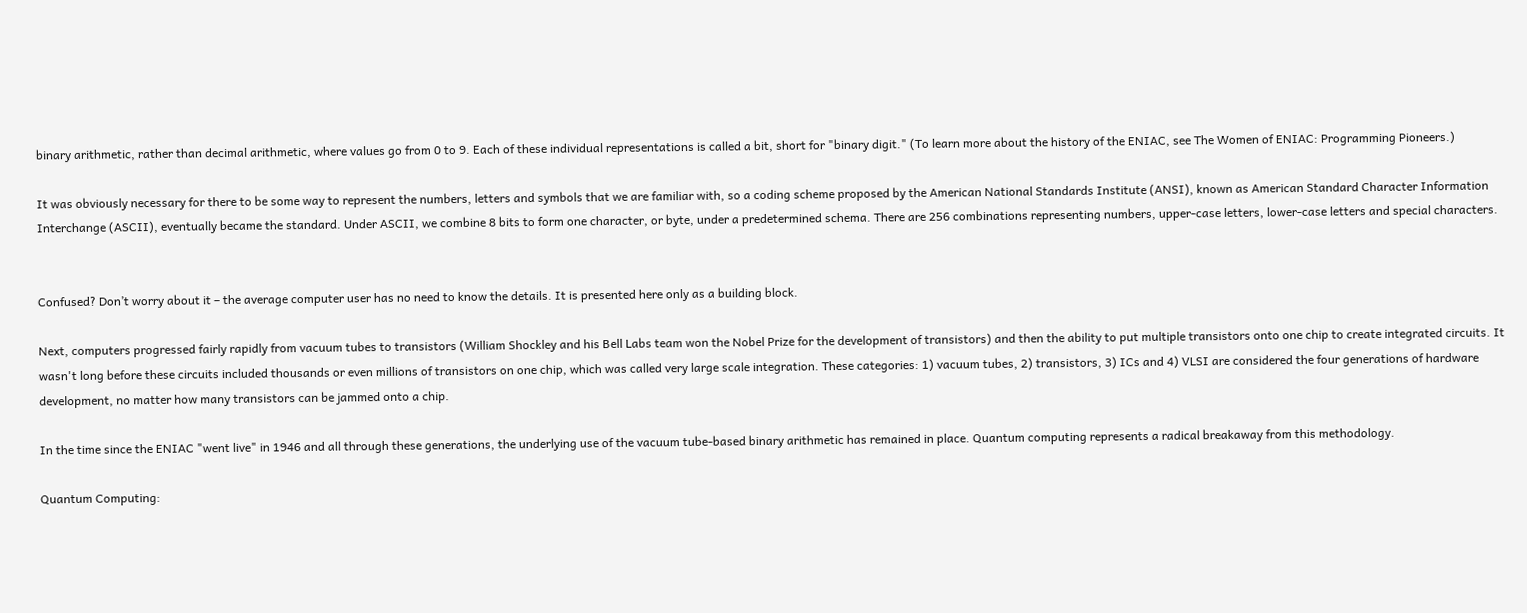binary arithmetic, rather than decimal arithmetic, where values go from 0 to 9. Each of these individual representations is called a bit, short for "binary digit." (To learn more about the history of the ENIAC, see The Women of ENIAC: Programming Pioneers.)

It was obviously necessary for there to be some way to represent the numbers, letters and symbols that we are familiar with, so a coding scheme proposed by the American National Standards Institute (ANSI), known as American Standard Character Information Interchange (ASCII), eventually became the standard. Under ASCII, we combine 8 bits to form one character, or byte, under a predetermined schema. There are 256 combinations representing numbers, upper-case letters, lower-case letters and special characters.


Confused? Don’t worry about it – the average computer user has no need to know the details. It is presented here only as a building block.

Next, computers progressed fairly rapidly from vacuum tubes to transistors (William Shockley and his Bell Labs team won the Nobel Prize for the development of transistors) and then the ability to put multiple transistors onto one chip to create integrated circuits. It wasn't long before these circuits included thousands or even millions of transistors on one chip, which was called very large scale integration. These categories: 1) vacuum tubes, 2) transistors, 3) ICs and 4) VLSI are considered the four generations of hardware development, no matter how many transistors can be jammed onto a chip.

In the time since the ENIAC "went live" in 1946 and all through these generations, the underlying use of the vacuum tube-based binary arithmetic has remained in place. Quantum computing represents a radical breakaway from this methodology.

Quantum Computing: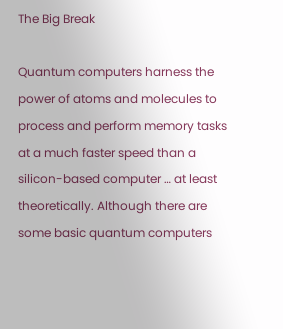The Big Break

Quantum computers harness the power of atoms and molecules to process and perform memory tasks at a much faster speed than a silicon-based computer … at least theoretically. Although there are some basic quantum computers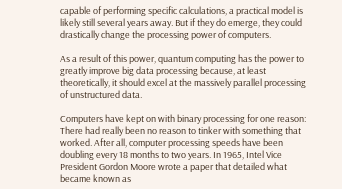capable of performing specific calculations, a practical model is likely still several years away. But if they do emerge, they could drastically change the processing power of computers.

As a result of this power, quantum computing has the power to greatly improve big data processing because, at least theoretically, it should excel at the massively parallel processing of unstructured data.

Computers have kept on with binary processing for one reason: There had really been no reason to tinker with something that worked. After all, computer processing speeds have been doubling every 18 months to two years. In 1965, Intel Vice President Gordon Moore wrote a paper that detailed what became known as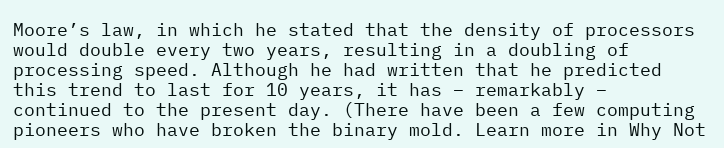Moore’s law, in which he stated that the density of processors would double every two years, resulting in a doubling of processing speed. Although he had written that he predicted this trend to last for 10 years, it has – remarkably – continued to the present day. (There have been a few computing pioneers who have broken the binary mold. Learn more in Why Not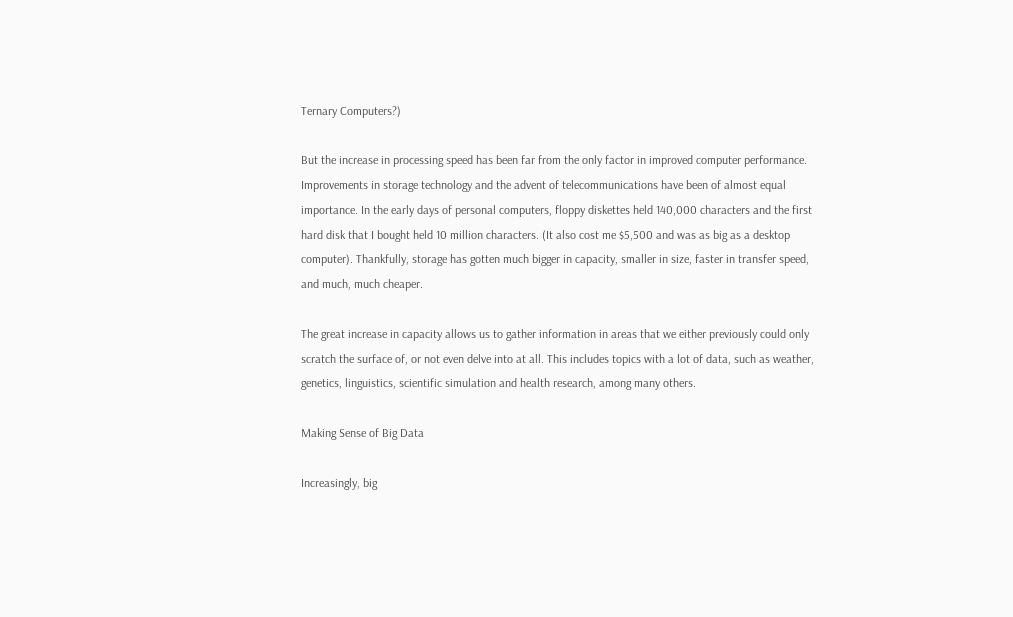Ternary Computers?)

But the increase in processing speed has been far from the only factor in improved computer performance. Improvements in storage technology and the advent of telecommunications have been of almost equal importance. In the early days of personal computers, floppy diskettes held 140,000 characters and the first hard disk that I bought held 10 million characters. (It also cost me $5,500 and was as big as a desktop computer). Thankfully, storage has gotten much bigger in capacity, smaller in size, faster in transfer speed, and much, much cheaper.

The great increase in capacity allows us to gather information in areas that we either previously could only scratch the surface of, or not even delve into at all. This includes topics with a lot of data, such as weather, genetics, linguistics, scientific simulation and health research, among many others.

Making Sense of Big Data

Increasingly, big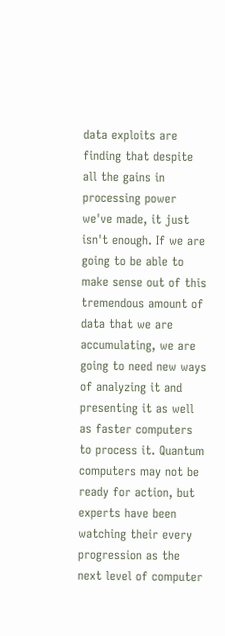data exploits are finding that despite all the gains in processing power we've made, it just isn't enough. If we are going to be able to make sense out of this tremendous amount of data that we are accumulating, we are going to need new ways of analyzing it and presenting it as well as faster computers to process it. Quantum computers may not be ready for action, but experts have been watching their every progression as the next level of computer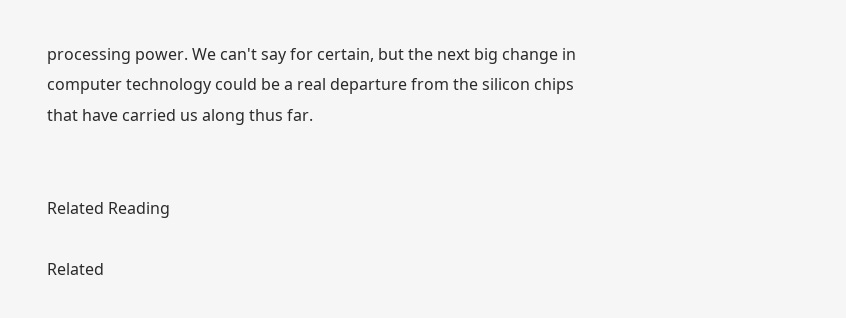processing power. We can't say for certain, but the next big change in computer technology could be a real departure from the silicon chips that have carried us along thus far.


Related Reading

Related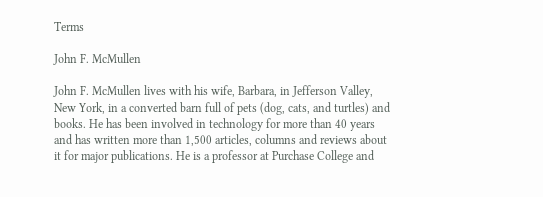Terms

John F. McMullen

John F. McMullen lives with his wife, Barbara, in Jefferson Valley, New York, in a converted barn full of pets (dog, cats, and turtles) and books. He has been involved in technology for more than 40 years and has written more than 1,500 articles, columns and reviews about it for major publications. He is a professor at Purchase College and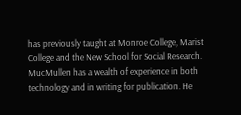has previously taught at Monroe College, Marist College and the New School for Social Research. MucMullen has a wealth of experience in both technology and in writing for publication. He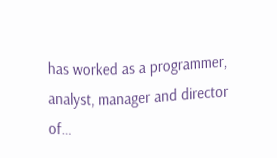has worked as a programmer, analyst, manager and director of…